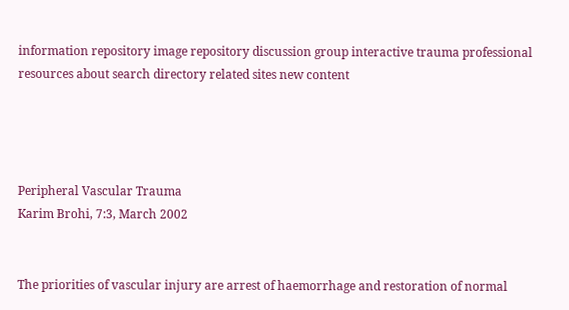information repository image repository discussion group interactive trauma professional resources about search directory related sites new content




Peripheral Vascular Trauma
Karim Brohi, 7:3, March 2002


The priorities of vascular injury are arrest of haemorrhage and restoration of normal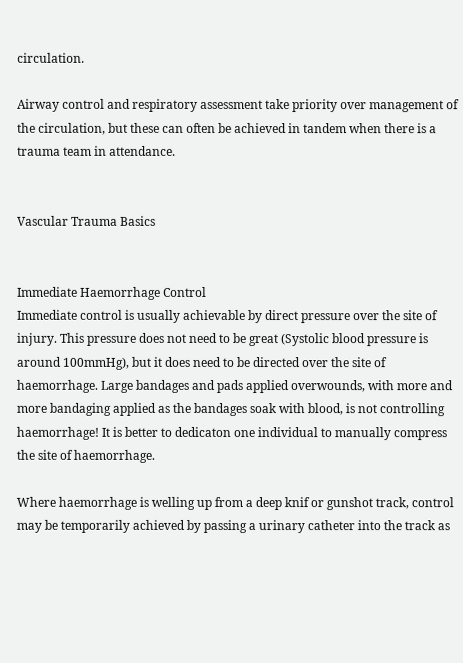circulation.

Airway control and respiratory assessment take priority over management of the circulation, but these can often be achieved in tandem when there is a trauma team in attendance.


Vascular Trauma Basics


Immediate Haemorrhage Control
Immediate control is usually achievable by direct pressure over the site of injury. This pressure does not need to be great (Systolic blood pressure is around 100mmHg), but it does need to be directed over the site of haemorrhage. Large bandages and pads applied overwounds, with more and more bandaging applied as the bandages soak with blood, is not controlling haemorrhage! It is better to dedicaton one individual to manually compress the site of haemorrhage.

Where haemorrhage is welling up from a deep knif or gunshot track, control may be temporarily achieved by passing a urinary catheter into the track as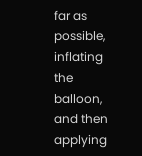far as possible, inflating the balloon, and then applying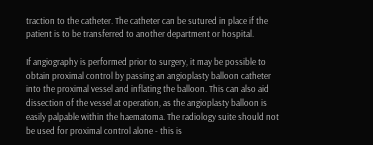traction to the catheter. The catheter can be sutured in place if the patient is to be transferred to another department or hospital.

If angiography is performed prior to surgery, it may be possible to obtain proximal control by passing an angioplasty balloon catheter into the proximal vessel and inflating the balloon. This can also aid dissection of the vessel at operation, as the angioplasty balloon is easily palpable within the haematoma. The radiology suite should not be used for proximal control alone - this is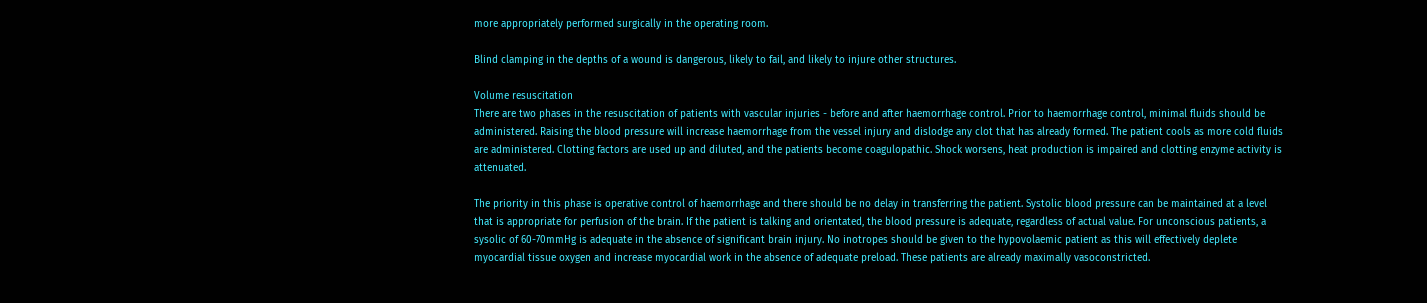more appropriately performed surgically in the operating room.

Blind clamping in the depths of a wound is dangerous, likely to fail, and likely to injure other structures.

Volume resuscitation
There are two phases in the resuscitation of patients with vascular injuries - before and after haemorrhage control. Prior to haemorrhage control, minimal fluids should be administered. Raising the blood pressure will increase haemorrhage from the vessel injury and dislodge any clot that has already formed. The patient cools as more cold fluids are administered. Clotting factors are used up and diluted, and the patients become coagulopathic. Shock worsens, heat production is impaired and clotting enzyme activity is attenuated.

The priority in this phase is operative control of haemorrhage and there should be no delay in transferring the patient. Systolic blood pressure can be maintained at a level that is appropriate for perfusion of the brain. If the patient is talking and orientated, the blood pressure is adequate, regardless of actual value. For unconscious patients, a sysolic of 60-70mmHg is adequate in the absence of significant brain injury. No inotropes should be given to the hypovolaemic patient as this will effectively deplete myocardial tissue oxygen and increase myocardial work in the absence of adequate preload. These patients are already maximally vasoconstricted.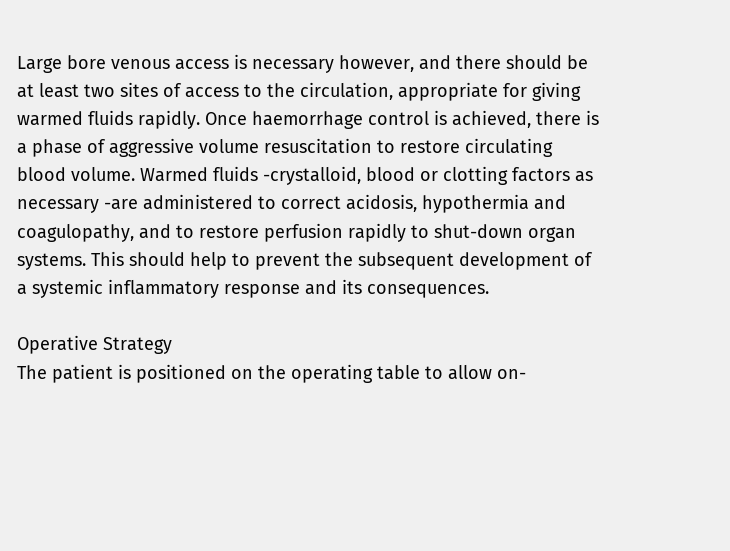Large bore venous access is necessary however, and there should be at least two sites of access to the circulation, appropriate for giving warmed fluids rapidly. Once haemorrhage control is achieved, there is a phase of aggressive volume resuscitation to restore circulating blood volume. Warmed fluids -crystalloid, blood or clotting factors as necessary -are administered to correct acidosis, hypothermia and coagulopathy, and to restore perfusion rapidly to shut-down organ systems. This should help to prevent the subsequent development of a systemic inflammatory response and its consequences.

Operative Strategy
The patient is positioned on the operating table to allow on-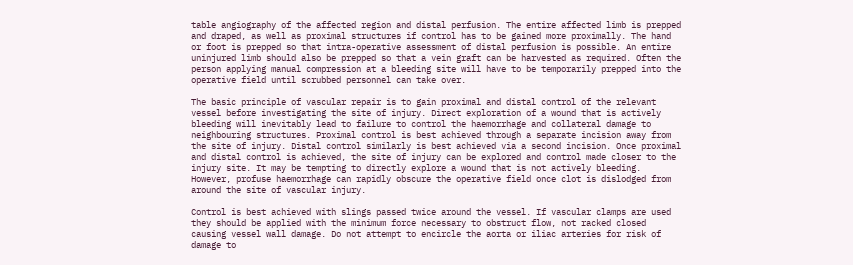table angiography of the affected region and distal perfusion. The entire affected limb is prepped and draped, as well as proximal structures if control has to be gained more proximally. The hand or foot is prepped so that intra-operative assessment of distal perfusion is possible. An entire uninjured limb should also be prepped so that a vein graft can be harvested as required. Often the person applying manual compression at a bleeding site will have to be temporarily prepped into the operative field until scrubbed personnel can take over.

The basic principle of vascular repair is to gain proximal and distal control of the relevant vessel before investigating the site of injury. Direct exploration of a wound that is actively bleeding will inevitably lead to failure to control the haemorrhage and collateral damage to neighbouring structures. Proximal control is best achieved through a separate incision away from the site of injury. Distal control similarly is best achieved via a second incision. Once proximal and distal control is achieved, the site of injury can be explored and control made closer to the injury site. It may be tempting to directly explore a wound that is not actively bleeding. However, profuse haemorrhage can rapidly obscure the operative field once clot is dislodged from around the site of vascular injury.

Control is best achieved with slings passed twice around the vessel. If vascular clamps are used they should be applied with the minimum force necessary to obstruct flow, not racked closed causing vessel wall damage. Do not attempt to encircle the aorta or iliac arteries for risk of damage to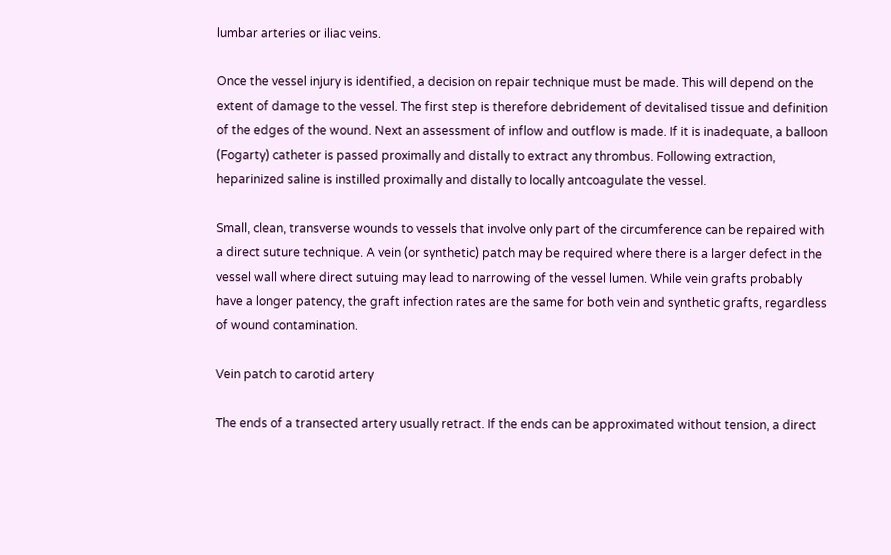lumbar arteries or iliac veins.

Once the vessel injury is identified, a decision on repair technique must be made. This will depend on the extent of damage to the vessel. The first step is therefore debridement of devitalised tissue and definition of the edges of the wound. Next an assessment of inflow and outflow is made. If it is inadequate, a balloon (Fogarty) catheter is passed proximally and distally to extract any thrombus. Following extraction, heparinized saline is instilled proximally and distally to locally antcoagulate the vessel.

Small, clean, transverse wounds to vessels that involve only part of the circumference can be repaired with a direct suture technique. A vein (or synthetic) patch may be required where there is a larger defect in the vessel wall where direct sutuing may lead to narrowing of the vessel lumen. While vein grafts probably have a longer patency, the graft infection rates are the same for both vein and synthetic grafts, regardless of wound contamination.

Vein patch to carotid artery

The ends of a transected artery usually retract. If the ends can be approximated without tension, a direct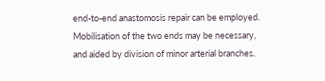end-to-end anastomosis repair can be employed. Mobilisation of the two ends may be necessary, and aided by division of minor arterial branches.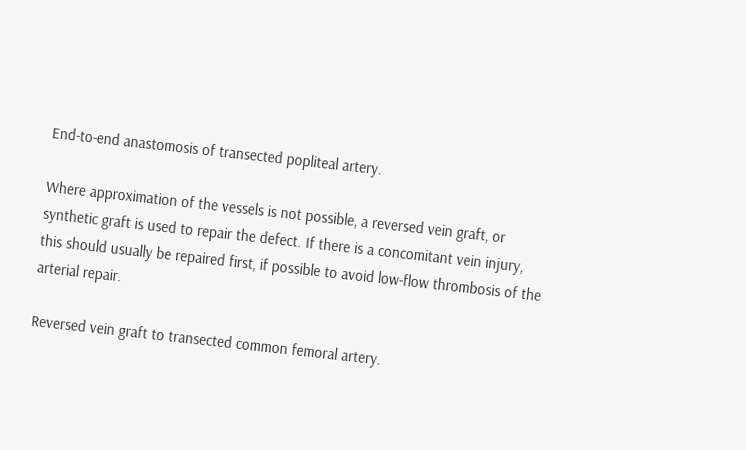End-to-end anastomosis of transected popliteal artery.

Where approximation of the vessels is not possible, a reversed vein graft, or synthetic graft is used to repair the defect. If there is a concomitant vein injury, this should usually be repaired first, if possible to avoid low-flow thrombosis of the arterial repair.

Reversed vein graft to transected common femoral artery.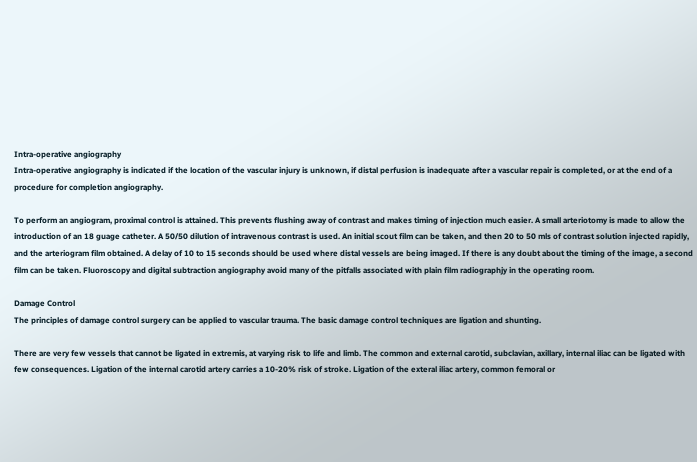Intra-operative angiography
Intra-operative angiography is indicated if the location of the vascular injury is unknown, if distal perfusion is inadequate after a vascular repair is completed, or at the end of a procedure for completion angiography.

To perform an angiogram, proximal control is attained. This prevents flushing away of contrast and makes timing of injection much easier. A small arteriotomy is made to allow the introduction of an 18 guage catheter. A 50/50 dilution of intravenous contrast is used. An initial scout film can be taken, and then 20 to 50 mls of contrast solution injected rapidly, and the arteriogram film obtained. A delay of 10 to 15 seconds should be used where distal vessels are being imaged. If there is any doubt about the timing of the image, a second film can be taken. Fluoroscopy and digital subtraction angiography avoid many of the pitfalls associated with plain film radiographjy in the operating room.

Damage Control
The principles of damage control surgery can be applied to vascular trauma. The basic damage control techniques are ligation and shunting.

There are very few vessels that cannot be ligated in extremis, at varying risk to life and limb. The common and external carotid, subclavian, axillary, internal iliac can be ligated with few consequences. Ligation of the internal carotid artery carries a 10-20% risk of stroke. Ligation of the exteral iliac artery, common femoral or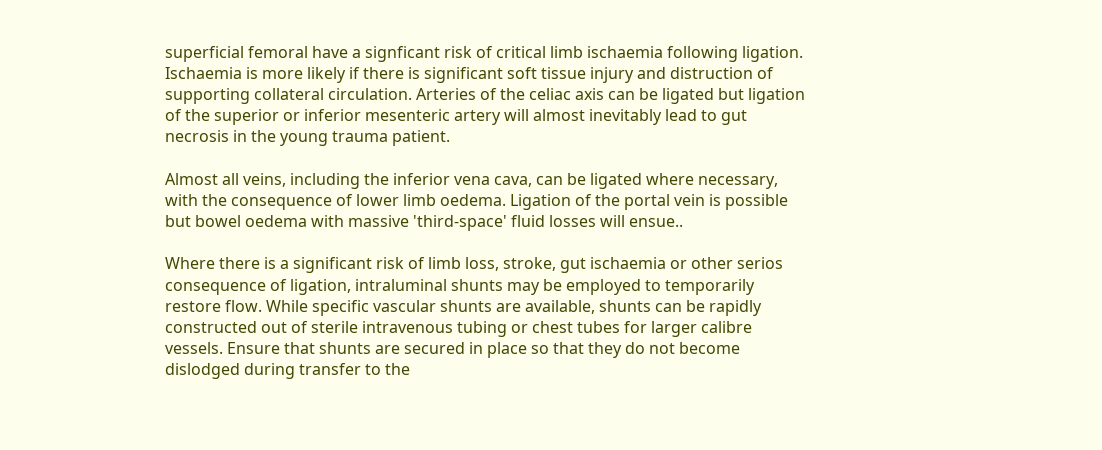superficial femoral have a signficant risk of critical limb ischaemia following ligation. Ischaemia is more likely if there is significant soft tissue injury and distruction of supporting collateral circulation. Arteries of the celiac axis can be ligated but ligation of the superior or inferior mesenteric artery will almost inevitably lead to gut necrosis in the young trauma patient.

Almost all veins, including the inferior vena cava, can be ligated where necessary, with the consequence of lower limb oedema. Ligation of the portal vein is possible but bowel oedema with massive 'third-space' fluid losses will ensue..

Where there is a significant risk of limb loss, stroke, gut ischaemia or other serios consequence of ligation, intraluminal shunts may be employed to temporarily restore flow. While specific vascular shunts are available, shunts can be rapidly constructed out of sterile intravenous tubing or chest tubes for larger calibre vessels. Ensure that shunts are secured in place so that they do not become dislodged during transfer to the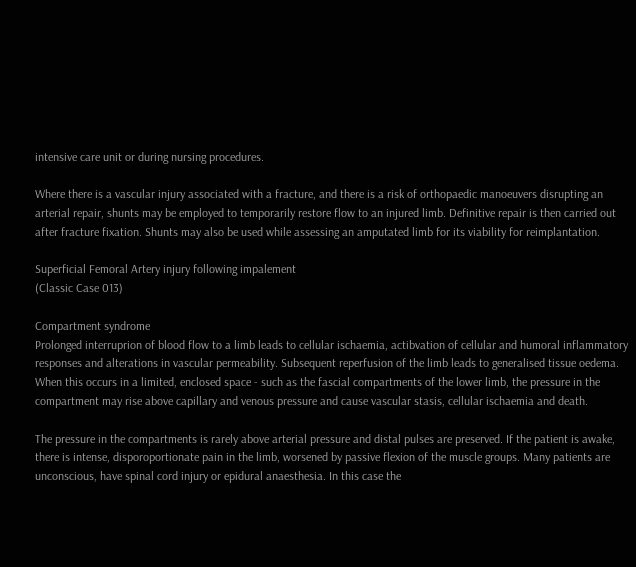intensive care unit or during nursing procedures.

Where there is a vascular injury associated with a fracture, and there is a risk of orthopaedic manoeuvers disrupting an arterial repair, shunts may be employed to temporarily restore flow to an injured limb. Definitive repair is then carried out after fracture fixation. Shunts may also be used while assessing an amputated limb for its viability for reimplantation.

Superficial Femoral Artery injury following impalement
(Classic Case 013)

Compartment syndrome
Prolonged interruprion of blood flow to a limb leads to cellular ischaemia, actibvation of cellular and humoral inflammatory responses and alterations in vascular permeability. Subsequent reperfusion of the limb leads to generalised tissue oedema. When this occurs in a limited, enclosed space - such as the fascial compartments of the lower limb, the pressure in the compartment may rise above capillary and venous pressure and cause vascular stasis, cellular ischaemia and death.

The pressure in the compartments is rarely above arterial pressure and distal pulses are preserved. If the patient is awake, there is intense, disporoportionate pain in the limb, worsened by passive flexion of the muscle groups. Many patients are unconscious, have spinal cord injury or epidural anaesthesia. In this case the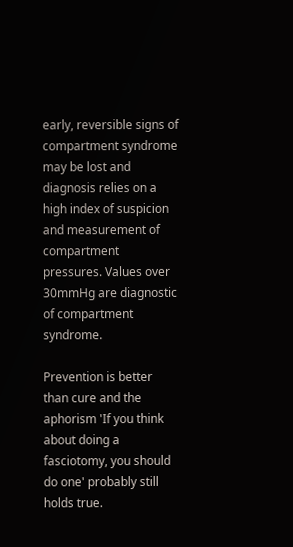early, reversible signs of compartment syndrome may be lost and diagnosis relies on a high index of suspicion and measurement of compartment pressures. Values over 30mmHg are diagnostic of compartment syndrome.

Prevention is better than cure and the aphorism 'If you think about doing a fasciotomy, you should do one' probably still holds true.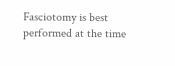Fasciotomy is best performed at the time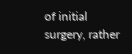of initial surgery, rather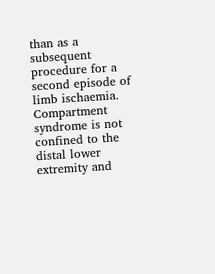than as a subsequent procedure for a second episode of limb ischaemia. Compartment syndrome is not confined to the distal lower extremity and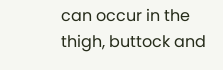can occur in the thigh, buttock and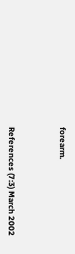forearm.



References (7:3) March 2002